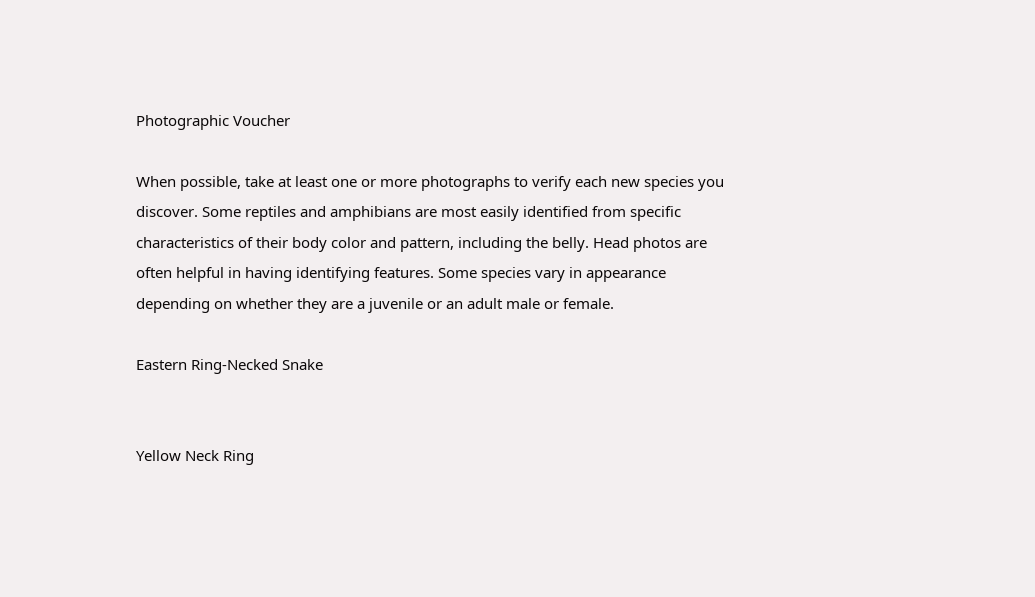Photographic Voucher

When possible, take at least one or more photographs to verify each new species you discover. Some reptiles and amphibians are most easily identified from specific characteristics of their body color and pattern, including the belly. Head photos are often helpful in having identifying features. Some species vary in appearance depending on whether they are a juvenile or an adult male or female.

Eastern Ring-Necked Snake


Yellow Neck Ring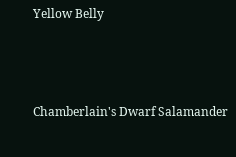Yellow Belly



Chamberlain's Dwarf Salamander